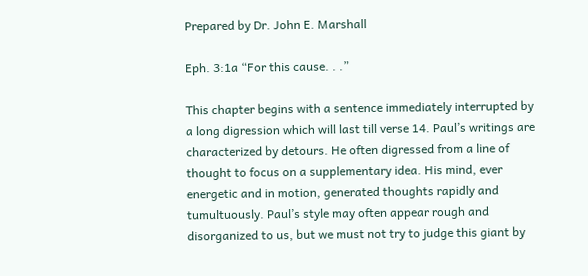Prepared by Dr. John E. Marshall

Eph. 3:1a “For this cause. . .”

This chapter begins with a sentence immediately interrupted by a long digression which will last till verse 14. Paul’s writings are characterized by detours. He often digressed from a line of thought to focus on a supplementary idea. His mind, ever energetic and in motion, generated thoughts rapidly and tumultuously. Paul’s style may often appear rough and disorganized to us, but we must not try to judge this giant by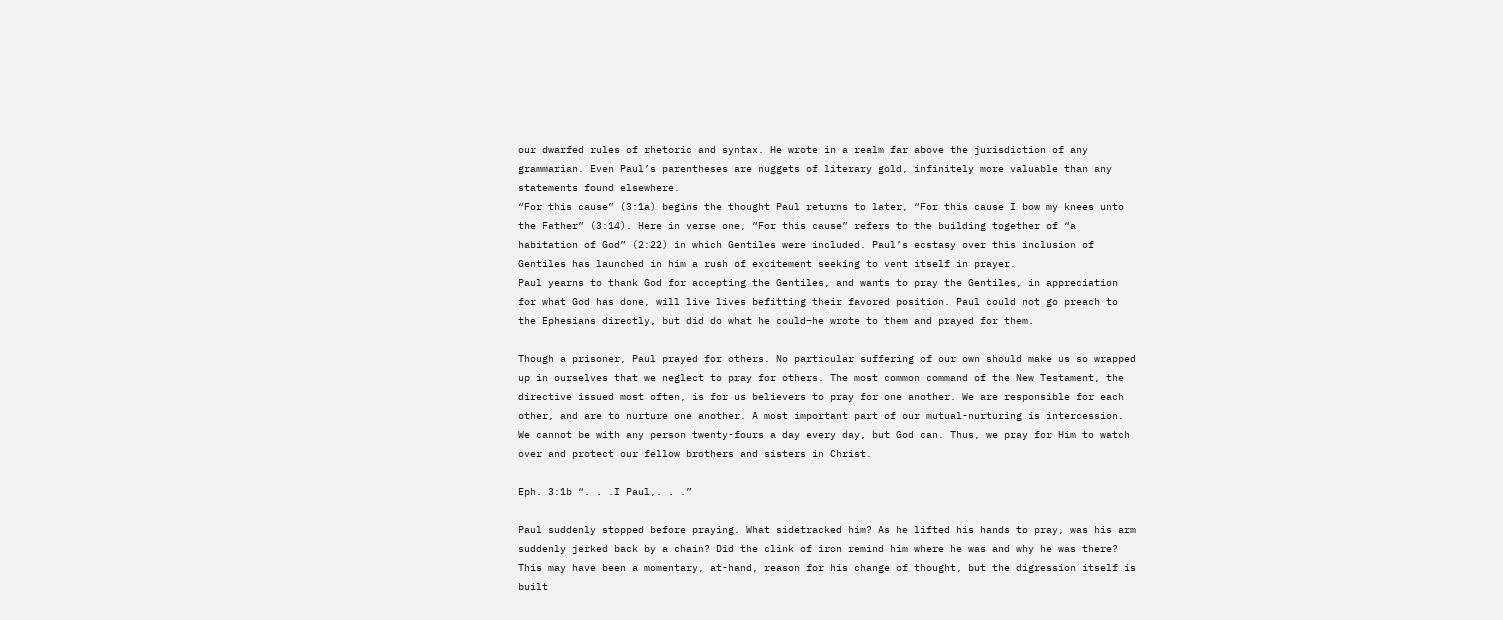our dwarfed rules of rhetoric and syntax. He wrote in a realm far above the jurisdiction of any grammarian. Even Paul’s parentheses are nuggets of literary gold, infinitely more valuable than any statements found elsewhere.
“For this cause” (3:1a) begins the thought Paul returns to later, “For this cause I bow my knees unto the Father” (3:14). Here in verse one, “For this cause” refers to the building together of “a habitation of God” (2:22) in which Gentiles were included. Paul’s ecstasy over this inclusion of Gentiles has launched in him a rush of excitement seeking to vent itself in prayer.
Paul yearns to thank God for accepting the Gentiles, and wants to pray the Gentiles, in appreciation for what God has done, will live lives befitting their favored position. Paul could not go preach to the Ephesians directly, but did do what he could–he wrote to them and prayed for them.

Though a prisoner, Paul prayed for others. No particular suffering of our own should make us so wrapped up in ourselves that we neglect to pray for others. The most common command of the New Testament, the directive issued most often, is for us believers to pray for one another. We are responsible for each other, and are to nurture one another. A most important part of our mutual-nurturing is intercession. We cannot be with any person twenty-fours a day every day, but God can. Thus, we pray for Him to watch over and protect our fellow brothers and sisters in Christ.

Eph. 3:1b “. . .I Paul,. . .”

Paul suddenly stopped before praying. What sidetracked him? As he lifted his hands to pray, was his arm suddenly jerked back by a chain? Did the clink of iron remind him where he was and why he was there? This may have been a momentary, at-hand, reason for his change of thought, but the digression itself is built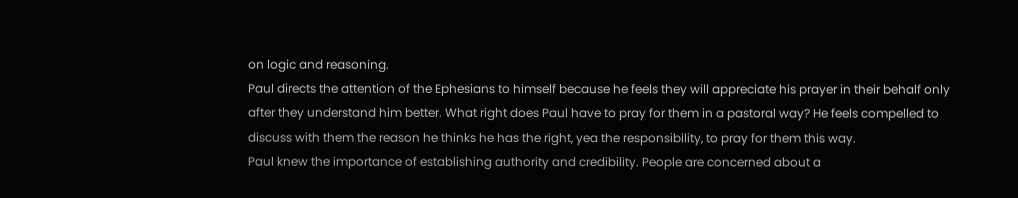on logic and reasoning.
Paul directs the attention of the Ephesians to himself because he feels they will appreciate his prayer in their behalf only after they understand him better. What right does Paul have to pray for them in a pastoral way? He feels compelled to discuss with them the reason he thinks he has the right, yea the responsibility, to pray for them this way.
Paul knew the importance of establishing authority and credibility. People are concerned about a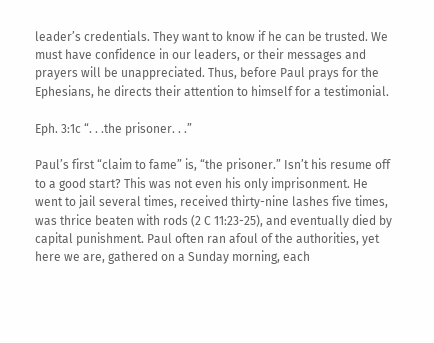leader’s credentials. They want to know if he can be trusted. We must have confidence in our leaders, or their messages and prayers will be unappreciated. Thus, before Paul prays for the Ephesians, he directs their attention to himself for a testimonial.

Eph. 3:1c “. . .the prisoner. . .”

Paul’s first “claim to fame” is, “the prisoner.” Isn’t his resume off to a good start? This was not even his only imprisonment. He went to jail several times, received thirty-nine lashes five times, was thrice beaten with rods (2 C 11:23-25), and eventually died by capital punishment. Paul often ran afoul of the authorities, yet here we are, gathered on a Sunday morning, each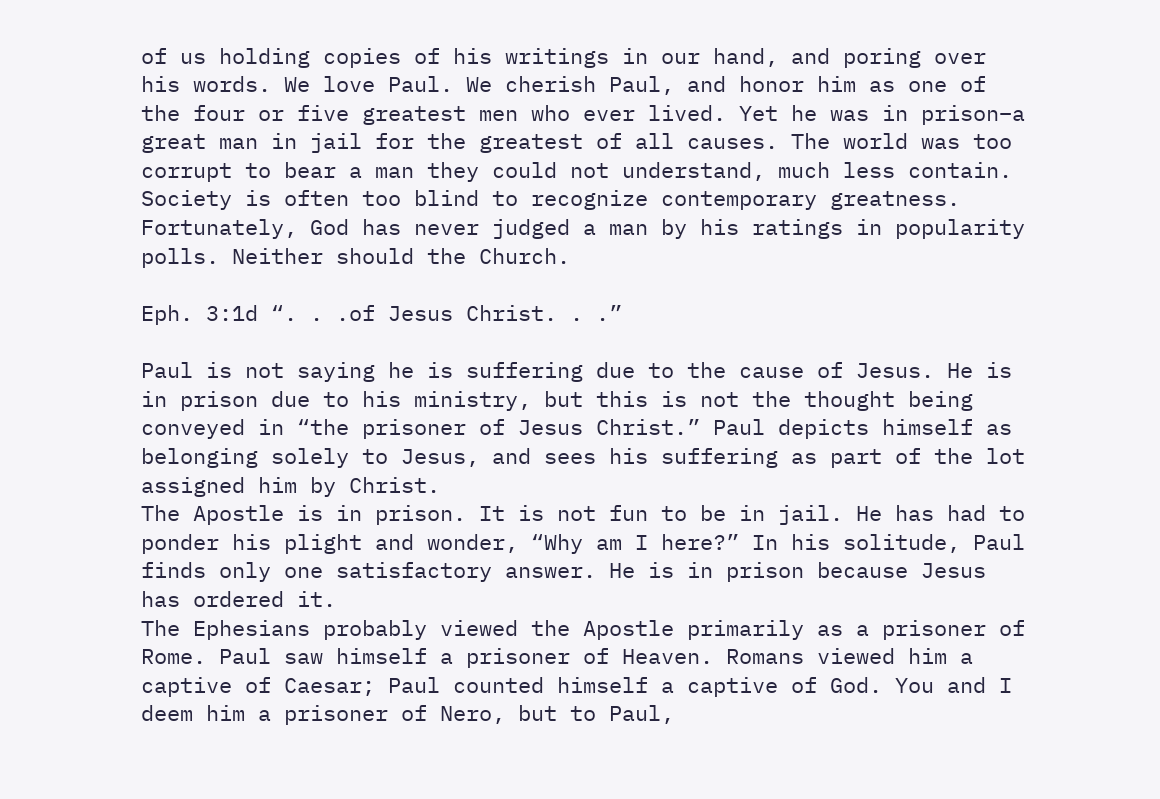of us holding copies of his writings in our hand, and poring over his words. We love Paul. We cherish Paul, and honor him as one of the four or five greatest men who ever lived. Yet he was in prison–a great man in jail for the greatest of all causes. The world was too corrupt to bear a man they could not understand, much less contain. Society is often too blind to recognize contemporary greatness. Fortunately, God has never judged a man by his ratings in popularity polls. Neither should the Church.

Eph. 3:1d “. . .of Jesus Christ. . .”

Paul is not saying he is suffering due to the cause of Jesus. He is in prison due to his ministry, but this is not the thought being conveyed in “the prisoner of Jesus Christ.” Paul depicts himself as belonging solely to Jesus, and sees his suffering as part of the lot assigned him by Christ.
The Apostle is in prison. It is not fun to be in jail. He has had to ponder his plight and wonder, “Why am I here?” In his solitude, Paul finds only one satisfactory answer. He is in prison because Jesus has ordered it.
The Ephesians probably viewed the Apostle primarily as a prisoner of Rome. Paul saw himself a prisoner of Heaven. Romans viewed him a captive of Caesar; Paul counted himself a captive of God. You and I deem him a prisoner of Nero, but to Paul,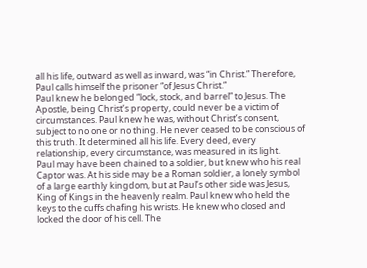all his life, outward as well as inward, was “in Christ.” Therefore, Paul calls himself the prisoner “of Jesus Christ.”
Paul knew he belonged “lock, stock, and barrel” to Jesus. The Apostle, being Christ’s property, could never be a victim of circumstances. Paul knew he was, without Christ’s consent, subject to no one or no thing. He never ceased to be conscious of this truth. It determined all his life. Every deed, every relationship, every circumstance, was measured in its light.
Paul may have been chained to a soldier, but knew who his real Captor was. At his side may be a Roman soldier, a lonely symbol of a large earthly kingdom, but at Paul’s other side was Jesus, King of Kings in the heavenly realm. Paul knew who held the keys to the cuffs chafing his wrists. He knew who closed and locked the door of his cell. The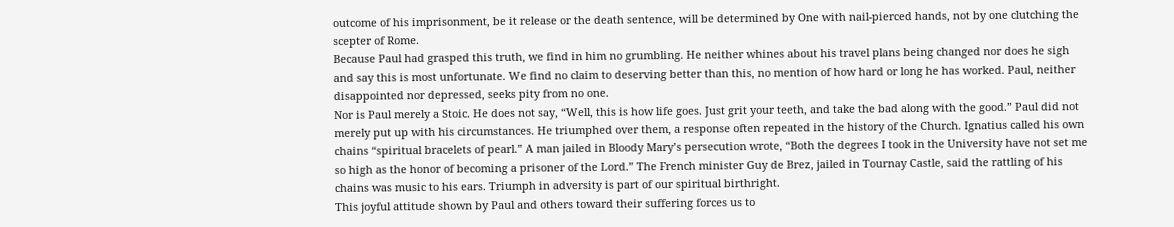outcome of his imprisonment, be it release or the death sentence, will be determined by One with nail-pierced hands, not by one clutching the scepter of Rome.
Because Paul had grasped this truth, we find in him no grumbling. He neither whines about his travel plans being changed nor does he sigh and say this is most unfortunate. We find no claim to deserving better than this, no mention of how hard or long he has worked. Paul, neither disappointed nor depressed, seeks pity from no one.
Nor is Paul merely a Stoic. He does not say, “Well, this is how life goes. Just grit your teeth, and take the bad along with the good.” Paul did not merely put up with his circumstances. He triumphed over them, a response often repeated in the history of the Church. Ignatius called his own chains “spiritual bracelets of pearl.” A man jailed in Bloody Mary’s persecution wrote, “Both the degrees I took in the University have not set me so high as the honor of becoming a prisoner of the Lord.” The French minister Guy de Brez, jailed in Tournay Castle, said the rattling of his chains was music to his ears. Triumph in adversity is part of our spiritual birthright.
This joyful attitude shown by Paul and others toward their suffering forces us to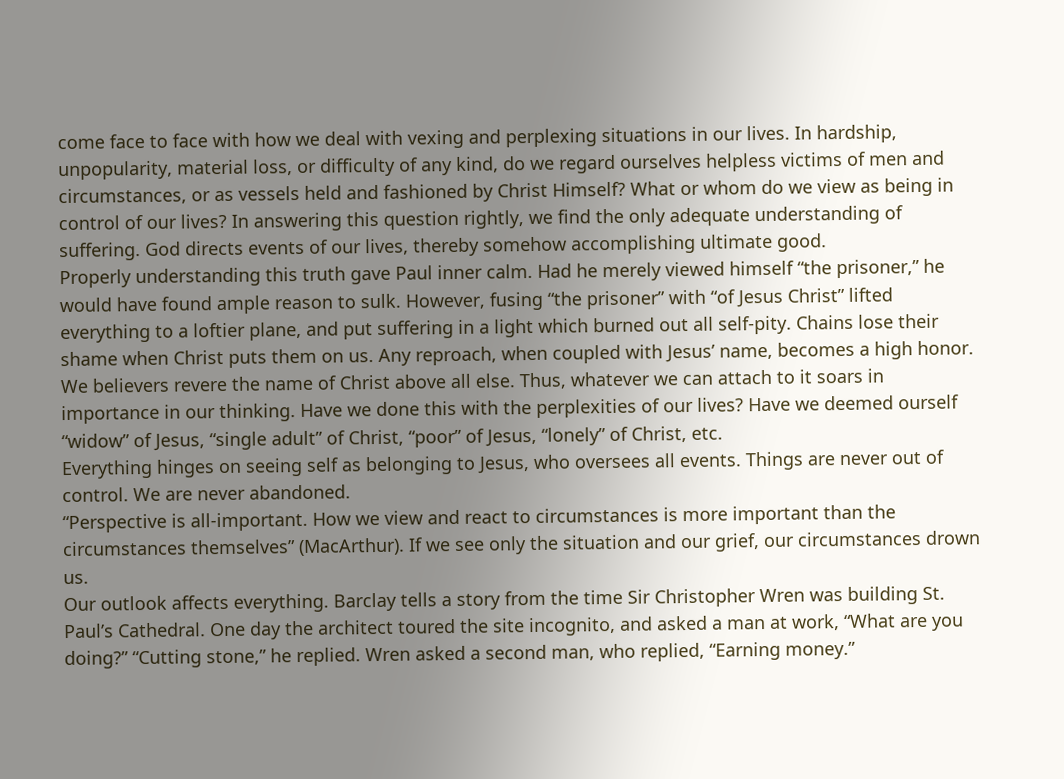come face to face with how we deal with vexing and perplexing situations in our lives. In hardship, unpopularity, material loss, or difficulty of any kind, do we regard ourselves helpless victims of men and circumstances, or as vessels held and fashioned by Christ Himself? What or whom do we view as being in control of our lives? In answering this question rightly, we find the only adequate understanding of suffering. God directs events of our lives, thereby somehow accomplishing ultimate good.
Properly understanding this truth gave Paul inner calm. Had he merely viewed himself “the prisoner,” he would have found ample reason to sulk. However, fusing “the prisoner” with “of Jesus Christ” lifted everything to a loftier plane, and put suffering in a light which burned out all self-pity. Chains lose their shame when Christ puts them on us. Any reproach, when coupled with Jesus’ name, becomes a high honor.
We believers revere the name of Christ above all else. Thus, whatever we can attach to it soars in importance in our thinking. Have we done this with the perplexities of our lives? Have we deemed ourself “widow” of Jesus, “single adult” of Christ, “poor” of Jesus, “lonely” of Christ, etc.
Everything hinges on seeing self as belonging to Jesus, who oversees all events. Things are never out of control. We are never abandoned.
“Perspective is all-important. How we view and react to circumstances is more important than the circumstances themselves” (MacArthur). If we see only the situation and our grief, our circumstances drown us.
Our outlook affects everything. Barclay tells a story from the time Sir Christopher Wren was building St. Paul’s Cathedral. One day the architect toured the site incognito, and asked a man at work, “What are you doing?” “Cutting stone,” he replied. Wren asked a second man, who replied, “Earning money.”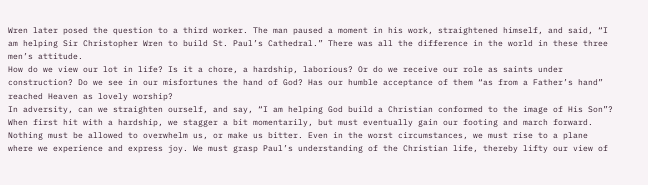Wren later posed the question to a third worker. The man paused a moment in his work, straightened himself, and said, “I am helping Sir Christopher Wren to build St. Paul’s Cathedral.” There was all the difference in the world in these three men’s attitude.
How do we view our lot in life? Is it a chore, a hardship, laborious? Or do we receive our role as saints under construction? Do we see in our misfortunes the hand of God? Has our humble acceptance of them “as from a Father’s hand” reached Heaven as lovely worship?
In adversity, can we straighten ourself, and say, “I am helping God build a Christian conformed to the image of His Son”? When first hit with a hardship, we stagger a bit momentarily, but must eventually gain our footing and march forward. Nothing must be allowed to overwhelm us, or make us bitter. Even in the worst circumstances, we must rise to a plane where we experience and express joy. We must grasp Paul’s understanding of the Christian life, thereby lifty our view of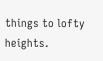things to lofty heights.